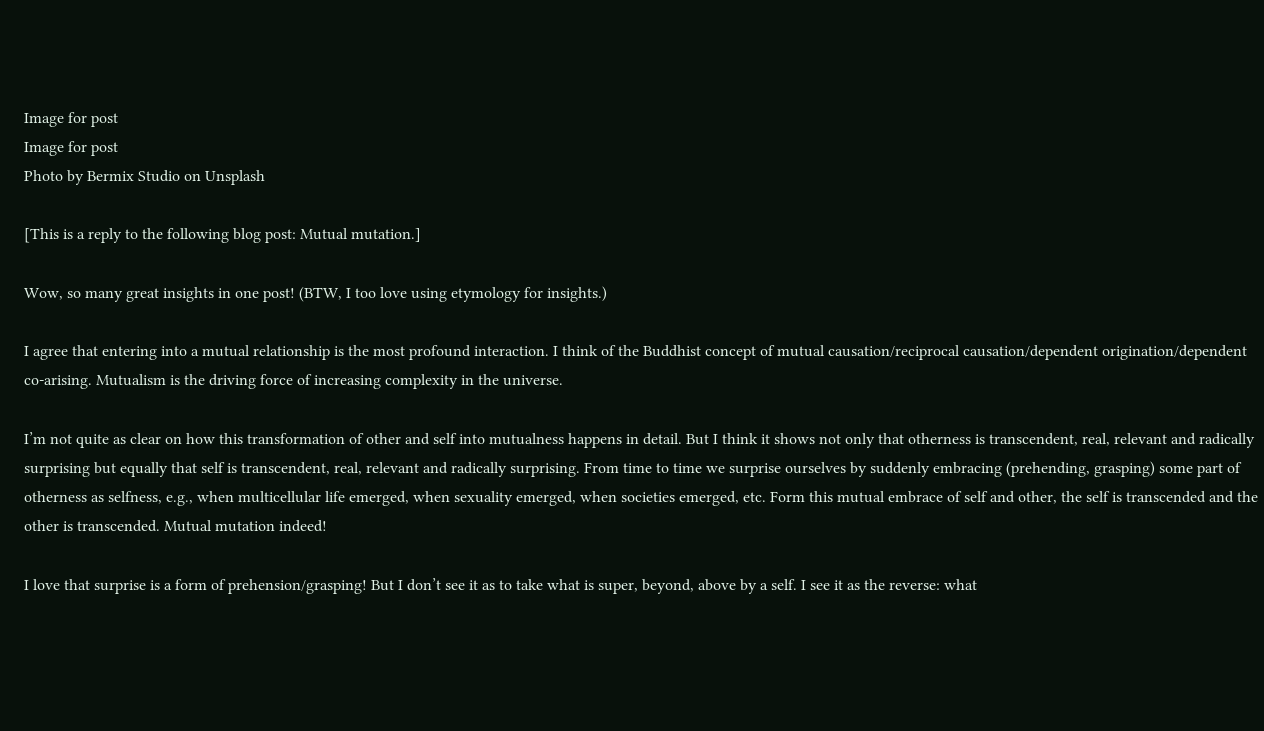Image for post
Image for post
Photo by Bermix Studio on Unsplash

[This is a reply to the following blog post: Mutual mutation.]

Wow, so many great insights in one post! (BTW, I too love using etymology for insights.)

I agree that entering into a mutual relationship is the most profound interaction. I think of the Buddhist concept of mutual causation/reciprocal causation/dependent origination/dependent co-arising. Mutualism is the driving force of increasing complexity in the universe.

I’m not quite as clear on how this transformation of other and self into mutualness happens in detail. But I think it shows not only that otherness is transcendent, real, relevant and radically surprising but equally that self is transcendent, real, relevant and radically surprising. From time to time we surprise ourselves by suddenly embracing (prehending, grasping) some part of otherness as selfness, e.g., when multicellular life emerged, when sexuality emerged, when societies emerged, etc. Form this mutual embrace of self and other, the self is transcended and the other is transcended. Mutual mutation indeed!

I love that surprise is a form of prehension/grasping! But I don’t see it as to take what is super, beyond, above by a self. I see it as the reverse: what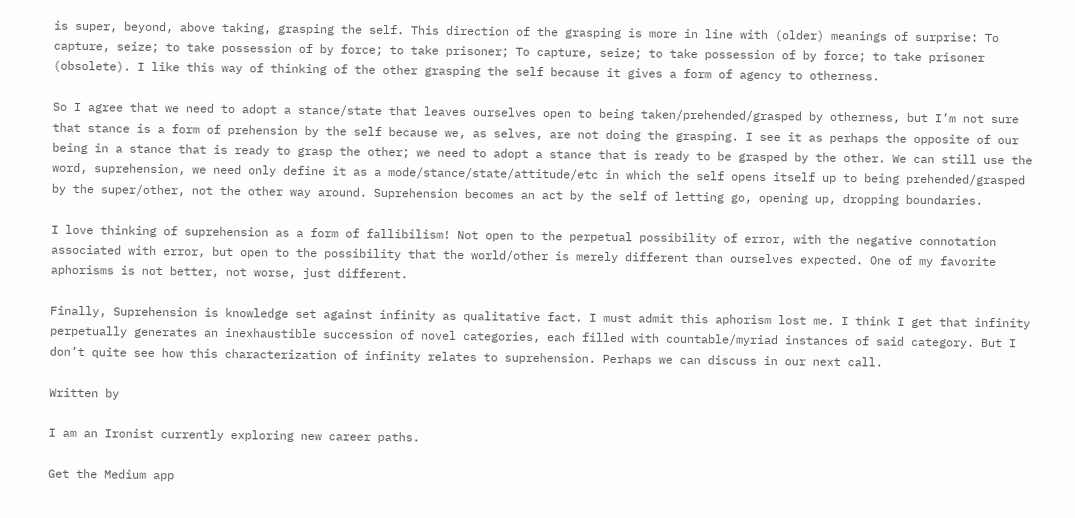is super, beyond, above taking, grasping the self. This direction of the grasping is more in line with (older) meanings of surprise: To capture, seize; to take possession of by force; to take prisoner; To capture, seize; to take possession of by force; to take prisoner (obsolete). I like this way of thinking of the other grasping the self because it gives a form of agency to otherness.

So I agree that we need to adopt a stance/state that leaves ourselves open to being taken/prehended/grasped by otherness, but I’m not sure that stance is a form of prehension by the self because we, as selves, are not doing the grasping. I see it as perhaps the opposite of our being in a stance that is ready to grasp the other; we need to adopt a stance that is ready to be grasped by the other. We can still use the word, suprehension, we need only define it as a mode/stance/state/attitude/etc in which the self opens itself up to being prehended/grasped by the super/other, not the other way around. Suprehension becomes an act by the self of letting go, opening up, dropping boundaries.

I love thinking of suprehension as a form of fallibilism! Not open to the perpetual possibility of error, with the negative connotation associated with error, but open to the possibility that the world/other is merely different than ourselves expected. One of my favorite aphorisms is not better, not worse, just different.

Finally, Suprehension is knowledge set against infinity as qualitative fact. I must admit this aphorism lost me. I think I get that infinity perpetually generates an inexhaustible succession of novel categories, each filled with countable/myriad instances of said category. But I don’t quite see how this characterization of infinity relates to suprehension. Perhaps we can discuss in our next call.

Written by

I am an Ironist currently exploring new career paths.

Get the Medium app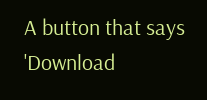A button that says 'Download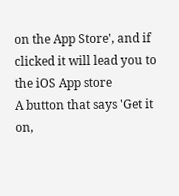on the App Store', and if clicked it will lead you to the iOS App store
A button that says 'Get it on,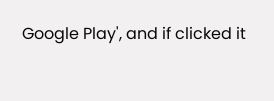Google Play', and if clicked it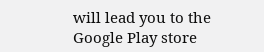will lead you to the Google Play store